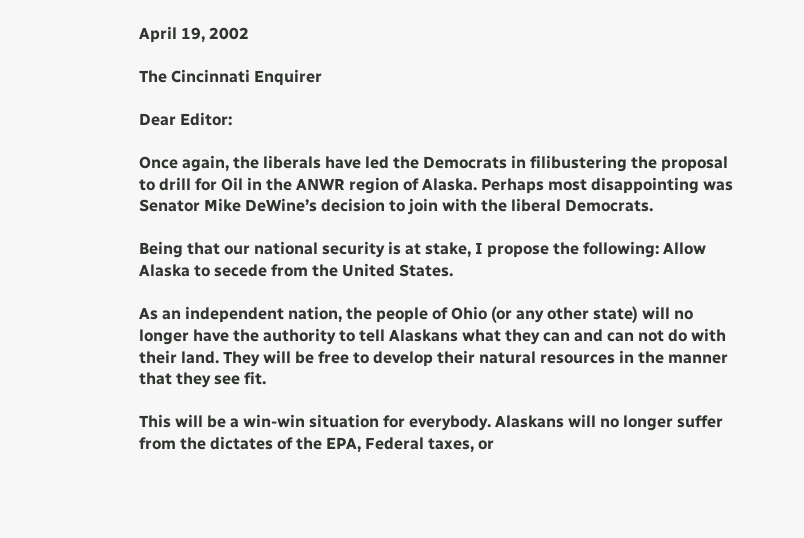April 19, 2002

The Cincinnati Enquirer

Dear Editor:

Once again, the liberals have led the Democrats in filibustering the proposal to drill for Oil in the ANWR region of Alaska. Perhaps most disappointing was Senator Mike DeWine’s decision to join with the liberal Democrats.

Being that our national security is at stake, I propose the following: Allow Alaska to secede from the United States.

As an independent nation, the people of Ohio (or any other state) will no longer have the authority to tell Alaskans what they can and can not do with their land. They will be free to develop their natural resources in the manner that they see fit.

This will be a win-win situation for everybody. Alaskans will no longer suffer from the dictates of the EPA, Federal taxes, or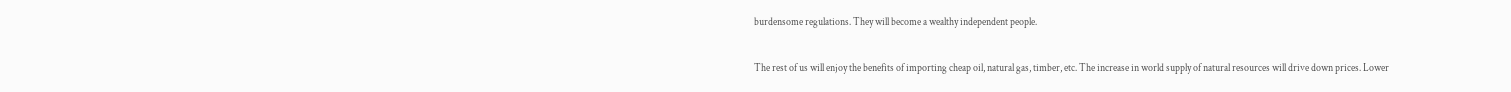burdensome regulations. They will become a wealthy independent people.

The rest of us will enjoy the benefits of importing cheap oil, natural gas, timber, etc. The increase in world supply of natural resources will drive down prices. Lower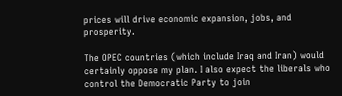prices will drive economic expansion, jobs, and prosperity.

The OPEC countries (which include Iraq and Iran) would certainly oppose my plan. I also expect the liberals who control the Democratic Party to join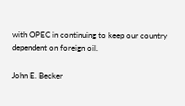with OPEC in continuing to keep our country dependent on foreign oil.

John E. Becker